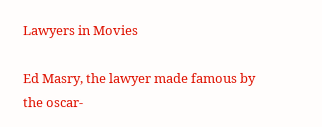Lawyers in Movies

Ed Masry, the lawyer made famous by the oscar-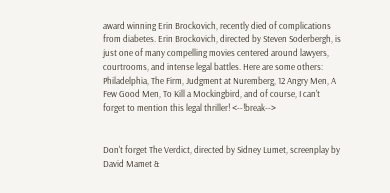award winning Erin Brockovich, recently died of complications from diabetes. Erin Brockovich, directed by Steven Soderbergh, is just one of many compelling movies centered around lawyers, courtrooms, and intense legal battles. Here are some others: Philadelphia, The Firm, Judgment at Nuremberg, 12 Angry Men, A Few Good Men, To Kill a Mockingbird, and of course, I can't forget to mention this legal thriller! <--!break-->


Don't forget The Verdict, directed by Sidney Lumet, screenplay by David Mamet &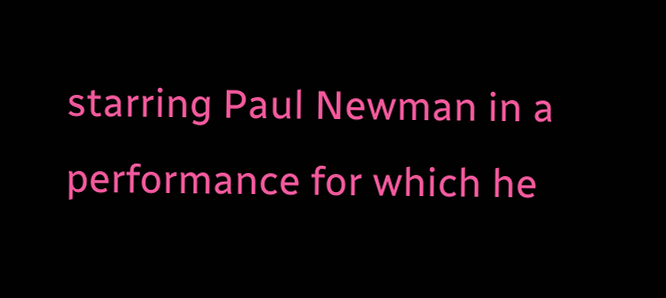starring Paul Newman in a performance for which he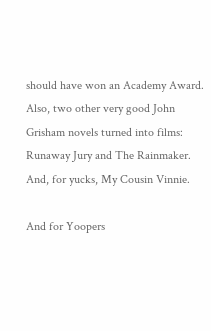should have won an Academy Award.
Also, two other very good John Grisham novels turned into films: Runaway Jury and The Rainmaker.
And, for yucks, My Cousin Vinnie.

And for Yoopers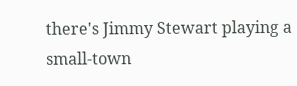there's Jimmy Stewart playing a small-town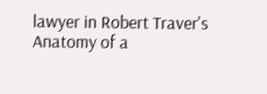lawyer in Robert Traver's Anatomy of a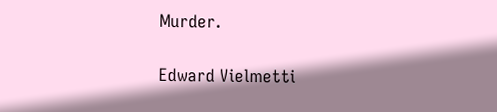Murder.

Edward Vielmetti